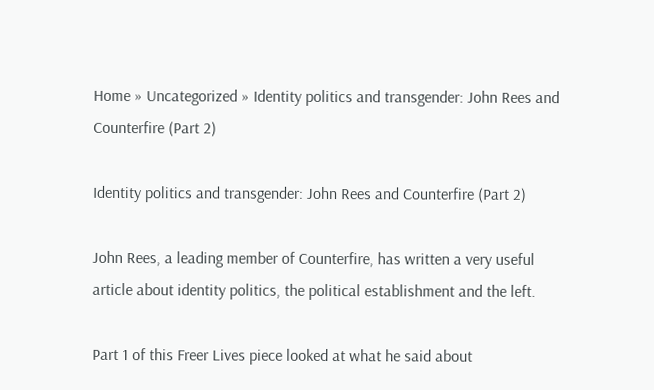Home » Uncategorized » Identity politics and transgender: John Rees and Counterfire (Part 2)

Identity politics and transgender: John Rees and Counterfire (Part 2)

John Rees, a leading member of Counterfire, has written a very useful article about identity politics, the political establishment and the left.

Part 1 of this Freer Lives piece looked at what he said about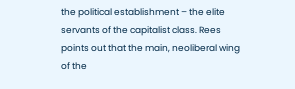the political establishment – the elite servants of the capitalist class. Rees points out that the main, neoliberal wing of the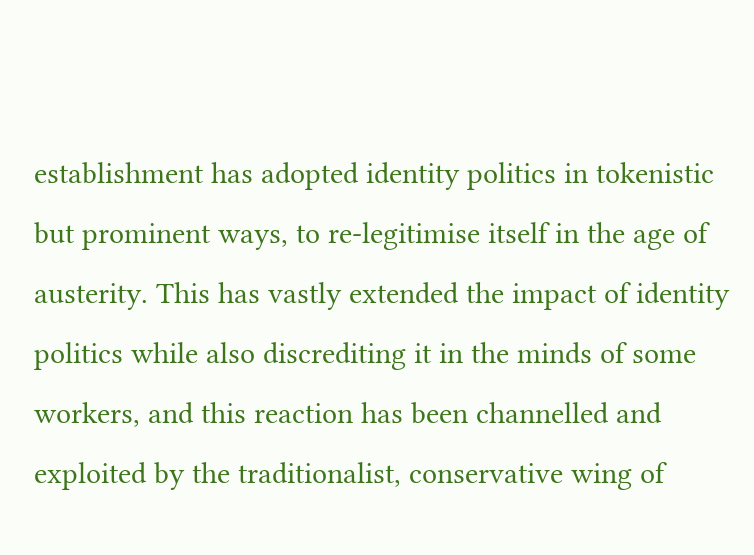establishment has adopted identity politics in tokenistic but prominent ways, to re-legitimise itself in the age of austerity. This has vastly extended the impact of identity politics while also discrediting it in the minds of some workers, and this reaction has been channelled and exploited by the traditionalist, conservative wing of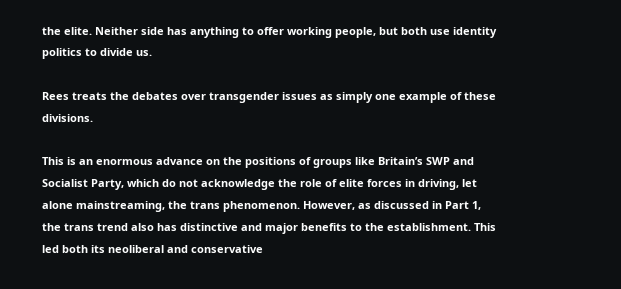the elite. Neither side has anything to offer working people, but both use identity politics to divide us.

Rees treats the debates over transgender issues as simply one example of these divisions.

This is an enormous advance on the positions of groups like Britain’s SWP and Socialist Party, which do not acknowledge the role of elite forces in driving, let alone mainstreaming, the trans phenomenon. However, as discussed in Part 1, the trans trend also has distinctive and major benefits to the establishment. This led both its neoliberal and conservative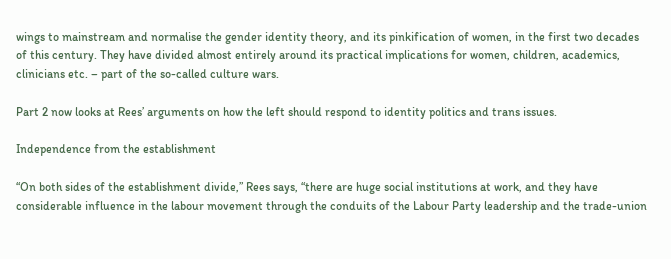wings to mainstream and normalise the gender identity theory, and its pinkification of women, in the first two decades of this century. They have divided almost entirely around its practical implications for women, children, academics, clinicians etc. – part of the so-called culture wars.

Part 2 now looks at Rees’ arguments on how the left should respond to identity politics and trans issues.

Independence from the establishment

“On both sides of the establishment divide,” Rees says, “there are huge social institutions at work, and they have considerable influence in the labour movement through the conduits of the Labour Party leadership and the trade-union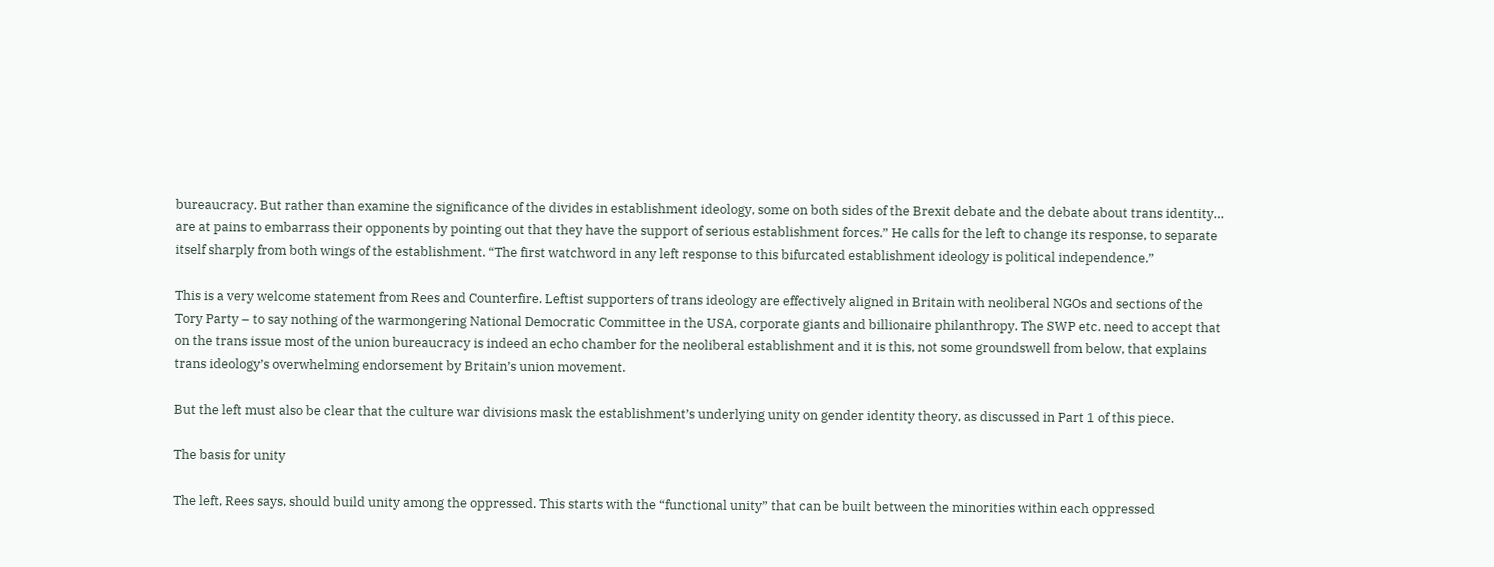bureaucracy. But rather than examine the significance of the divides in establishment ideology, some on both sides of the Brexit debate and the debate about trans identity… are at pains to embarrass their opponents by pointing out that they have the support of serious establishment forces.” He calls for the left to change its response, to separate itself sharply from both wings of the establishment. “The first watchword in any left response to this bifurcated establishment ideology is political independence.”

This is a very welcome statement from Rees and Counterfire. Leftist supporters of trans ideology are effectively aligned in Britain with neoliberal NGOs and sections of the Tory Party – to say nothing of the warmongering National Democratic Committee in the USA, corporate giants and billionaire philanthropy. The SWP etc. need to accept that on the trans issue most of the union bureaucracy is indeed an echo chamber for the neoliberal establishment and it is this, not some groundswell from below, that explains trans ideology’s overwhelming endorsement by Britain’s union movement.

But the left must also be clear that the culture war divisions mask the establishment’s underlying unity on gender identity theory, as discussed in Part 1 of this piece.

The basis for unity

The left, Rees says, should build unity among the oppressed. This starts with the “functional unity” that can be built between the minorities within each oppressed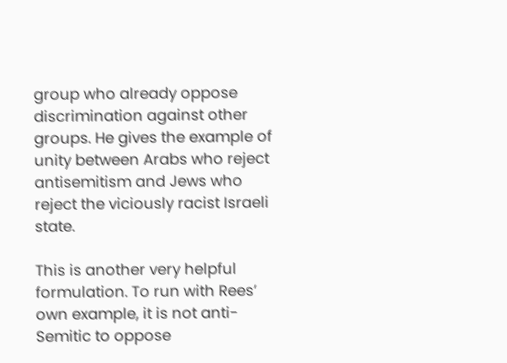group who already oppose discrimination against other groups. He gives the example of unity between Arabs who reject antisemitism and Jews who reject the viciously racist Israeli state.

This is another very helpful formulation. To run with Rees’ own example, it is not anti-Semitic to oppose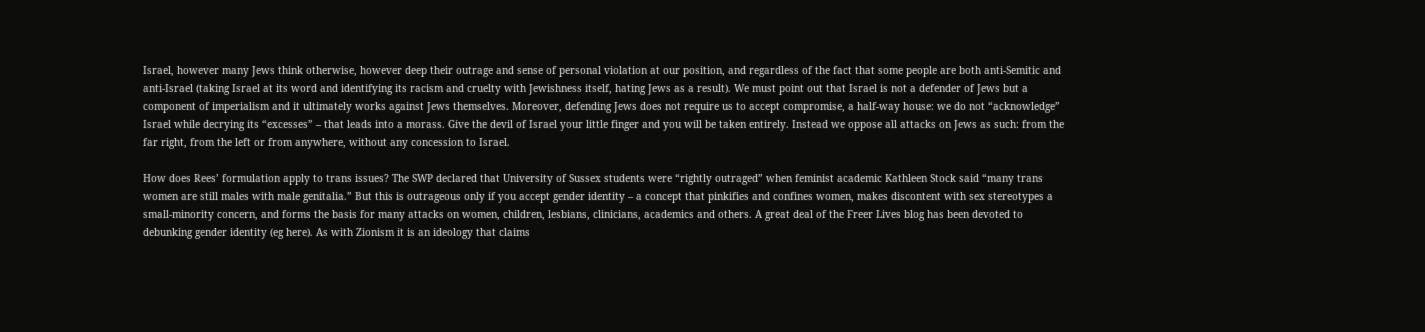Israel, however many Jews think otherwise, however deep their outrage and sense of personal violation at our position, and regardless of the fact that some people are both anti-Semitic and anti-Israel (taking Israel at its word and identifying its racism and cruelty with Jewishness itself, hating Jews as a result). We must point out that Israel is not a defender of Jews but a component of imperialism and it ultimately works against Jews themselves. Moreover, defending Jews does not require us to accept compromise, a half-way house: we do not “acknowledge” Israel while decrying its “excesses” – that leads into a morass. Give the devil of Israel your little finger and you will be taken entirely. Instead we oppose all attacks on Jews as such: from the far right, from the left or from anywhere, without any concession to Israel.

How does Rees’ formulation apply to trans issues? The SWP declared that University of Sussex students were “rightly outraged” when feminist academic Kathleen Stock said “many trans women are still males with male genitalia.” But this is outrageous only if you accept gender identity – a concept that pinkifies and confines women, makes discontent with sex stereotypes a small-minority concern, and forms the basis for many attacks on women, children, lesbians, clinicians, academics and others. A great deal of the Freer Lives blog has been devoted to debunking gender identity (eg here). As with Zionism it is an ideology that claims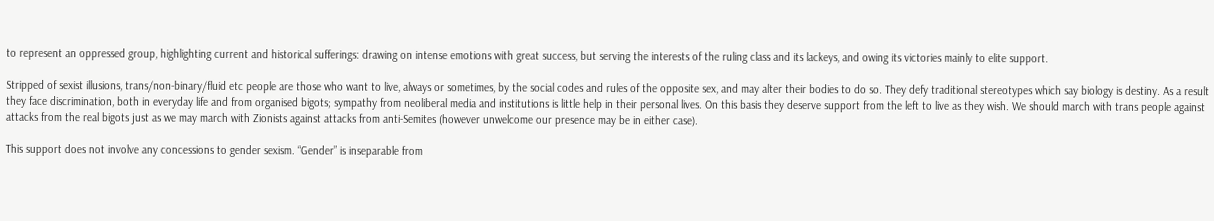to represent an oppressed group, highlighting current and historical sufferings: drawing on intense emotions with great success, but serving the interests of the ruling class and its lackeys, and owing its victories mainly to elite support.

Stripped of sexist illusions, trans/non-binary/fluid etc people are those who want to live, always or sometimes, by the social codes and rules of the opposite sex, and may alter their bodies to do so. They defy traditional stereotypes which say biology is destiny. As a result they face discrimination, both in everyday life and from organised bigots; sympathy from neoliberal media and institutions is little help in their personal lives. On this basis they deserve support from the left to live as they wish. We should march with trans people against attacks from the real bigots just as we may march with Zionists against attacks from anti-Semites (however unwelcome our presence may be in either case).

This support does not involve any concessions to gender sexism. “Gender” is inseparable from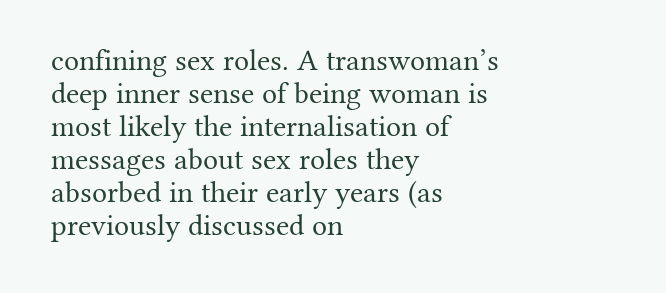confining sex roles. A transwoman’s deep inner sense of being woman is most likely the internalisation of messages about sex roles they absorbed in their early years (as previously discussed on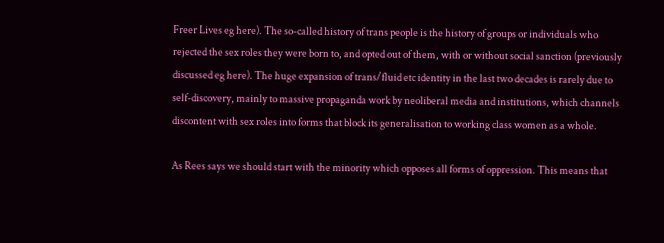Freer Lives eg here). The so-called history of trans people is the history of groups or individuals who rejected the sex roles they were born to, and opted out of them, with or without social sanction (previously discussed eg here). The huge expansion of trans/fluid etc identity in the last two decades is rarely due to self-discovery, mainly to massive propaganda work by neoliberal media and institutions, which channels discontent with sex roles into forms that block its generalisation to working class women as a whole.

As Rees says we should start with the minority which opposes all forms of oppression. This means that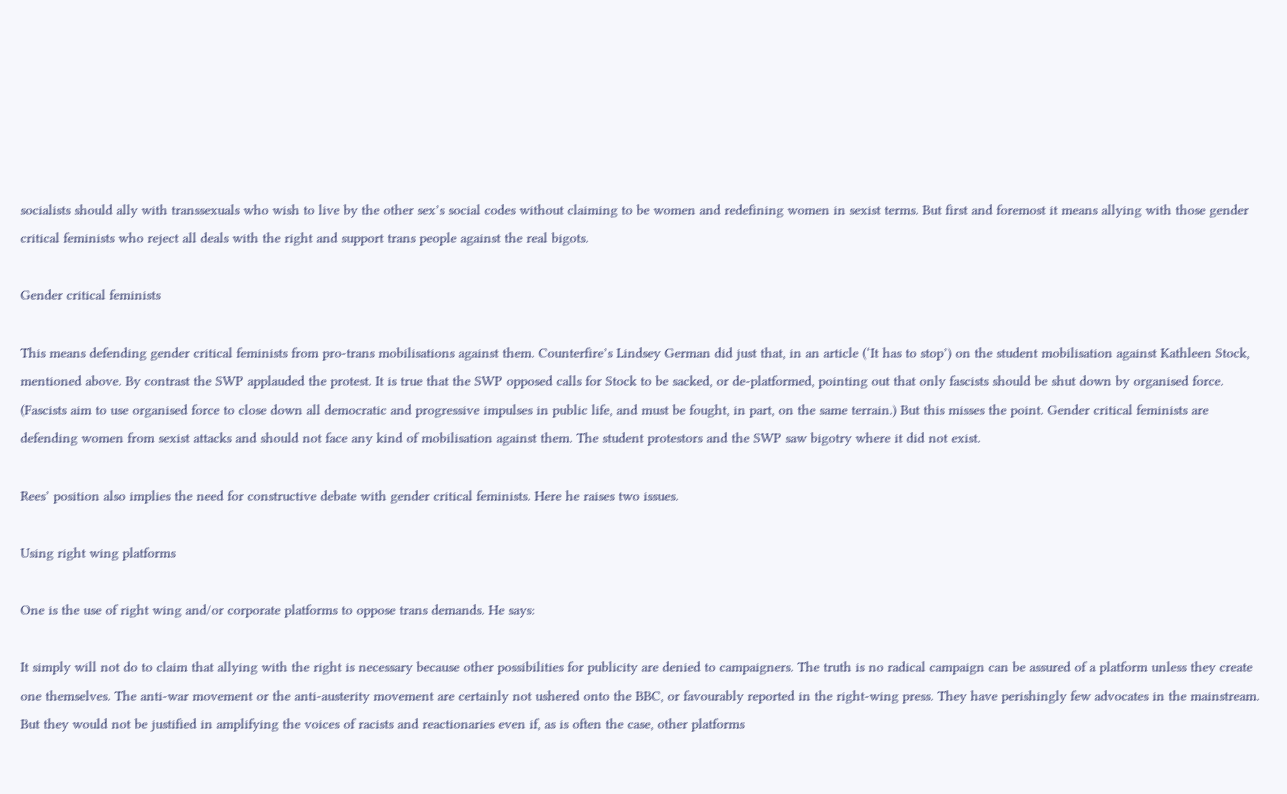socialists should ally with transsexuals who wish to live by the other sex’s social codes without claiming to be women and redefining women in sexist terms. But first and foremost it means allying with those gender critical feminists who reject all deals with the right and support trans people against the real bigots.

Gender critical feminists

This means defending gender critical feminists from pro-trans mobilisations against them. Counterfire’s Lindsey German did just that, in an article (‘It has to stop’) on the student mobilisation against Kathleen Stock, mentioned above. By contrast the SWP applauded the protest. It is true that the SWP opposed calls for Stock to be sacked, or de-platformed, pointing out that only fascists should be shut down by organised force. (Fascists aim to use organised force to close down all democratic and progressive impulses in public life, and must be fought, in part, on the same terrain.) But this misses the point. Gender critical feminists are defending women from sexist attacks and should not face any kind of mobilisation against them. The student protestors and the SWP saw bigotry where it did not exist.

Rees’ position also implies the need for constructive debate with gender critical feminists. Here he raises two issues.

Using right wing platforms

One is the use of right wing and/or corporate platforms to oppose trans demands. He says:

It simply will not do to claim that allying with the right is necessary because other possibilities for publicity are denied to campaigners. The truth is no radical campaign can be assured of a platform unless they create one themselves. The anti-war movement or the anti-austerity movement are certainly not ushered onto the BBC, or favourably reported in the right-wing press. They have perishingly few advocates in the mainstream. But they would not be justified in amplifying the voices of racists and reactionaries even if, as is often the case, other platforms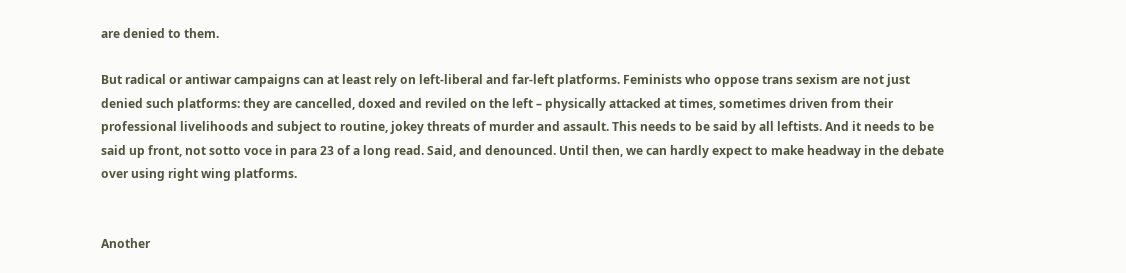are denied to them.

But radical or antiwar campaigns can at least rely on left-liberal and far-left platforms. Feminists who oppose trans sexism are not just denied such platforms: they are cancelled, doxed and reviled on the left – physically attacked at times, sometimes driven from their professional livelihoods and subject to routine, jokey threats of murder and assault. This needs to be said by all leftists. And it needs to be said up front, not sotto voce in para 23 of a long read. Said, and denounced. Until then, we can hardly expect to make headway in the debate over using right wing platforms.


Another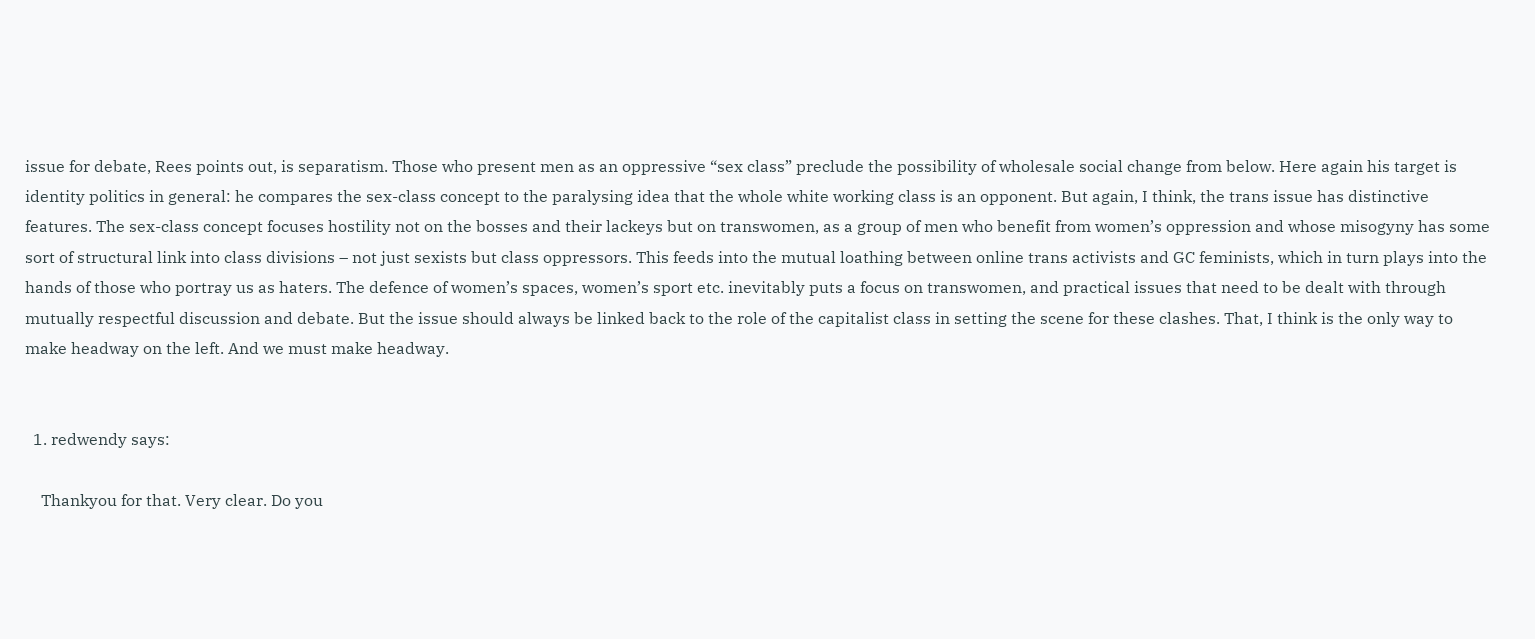issue for debate, Rees points out, is separatism. Those who present men as an oppressive “sex class” preclude the possibility of wholesale social change from below. Here again his target is identity politics in general: he compares the sex-class concept to the paralysing idea that the whole white working class is an opponent. But again, I think, the trans issue has distinctive features. The sex-class concept focuses hostility not on the bosses and their lackeys but on transwomen, as a group of men who benefit from women’s oppression and whose misogyny has some sort of structural link into class divisions – not just sexists but class oppressors. This feeds into the mutual loathing between online trans activists and GC feminists, which in turn plays into the hands of those who portray us as haters. The defence of women’s spaces, women’s sport etc. inevitably puts a focus on transwomen, and practical issues that need to be dealt with through mutually respectful discussion and debate. But the issue should always be linked back to the role of the capitalist class in setting the scene for these clashes. That, I think is the only way to make headway on the left. And we must make headway.


  1. redwendy says:

    Thankyou for that. Very clear. Do you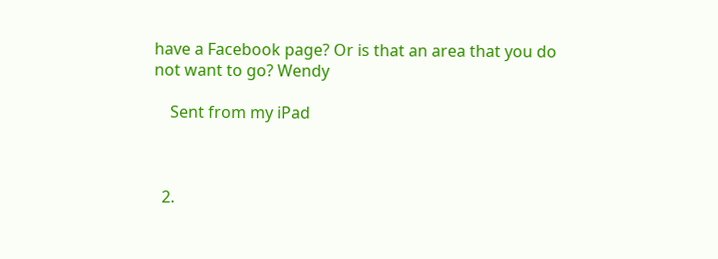have a Facebook page? Or is that an area that you do not want to go? Wendy

    Sent from my iPad



  2.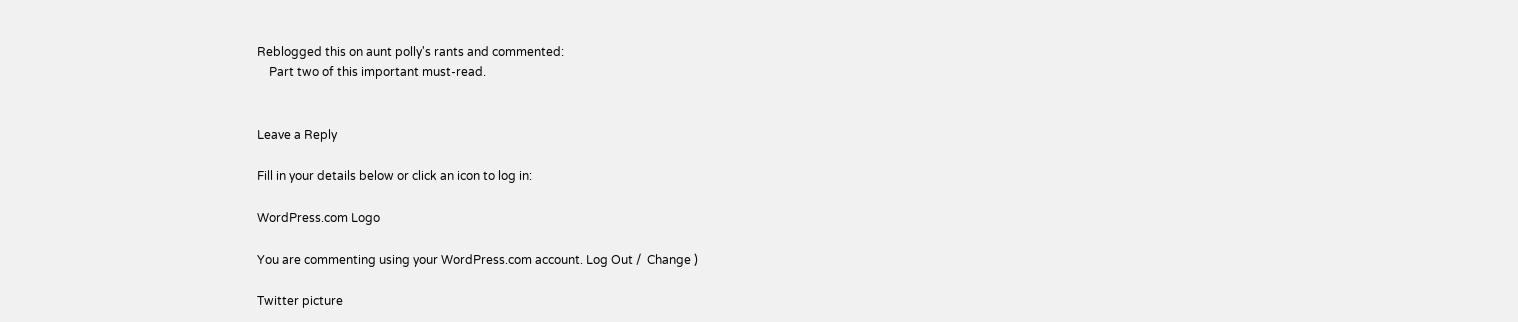Reblogged this on aunt polly's rants and commented:
    Part two of this important must-read.


Leave a Reply

Fill in your details below or click an icon to log in:

WordPress.com Logo

You are commenting using your WordPress.com account. Log Out /  Change )

Twitter picture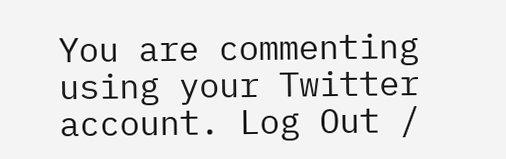You are commenting using your Twitter account. Log Out /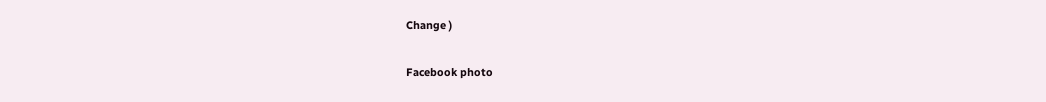Change )

Facebook photo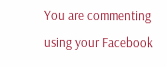You are commenting using your Facebook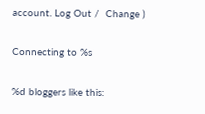account. Log Out /  Change )

Connecting to %s

%d bloggers like this: